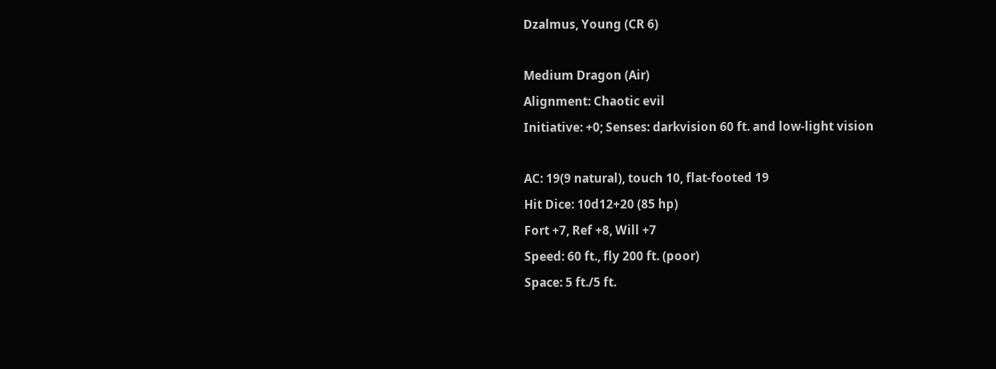Dzalmus, Young (CR 6)

Medium Dragon (Air)
Alignment: Chaotic evil
Initiative: +0; Senses: darkvision 60 ft. and low-light vision

AC: 19(9 natural), touch 10, flat-footed 19
Hit Dice: 10d12+20 (85 hp)
Fort +7, Ref +8, Will +7
Speed: 60 ft., fly 200 ft. (poor)
Space: 5 ft./5 ft.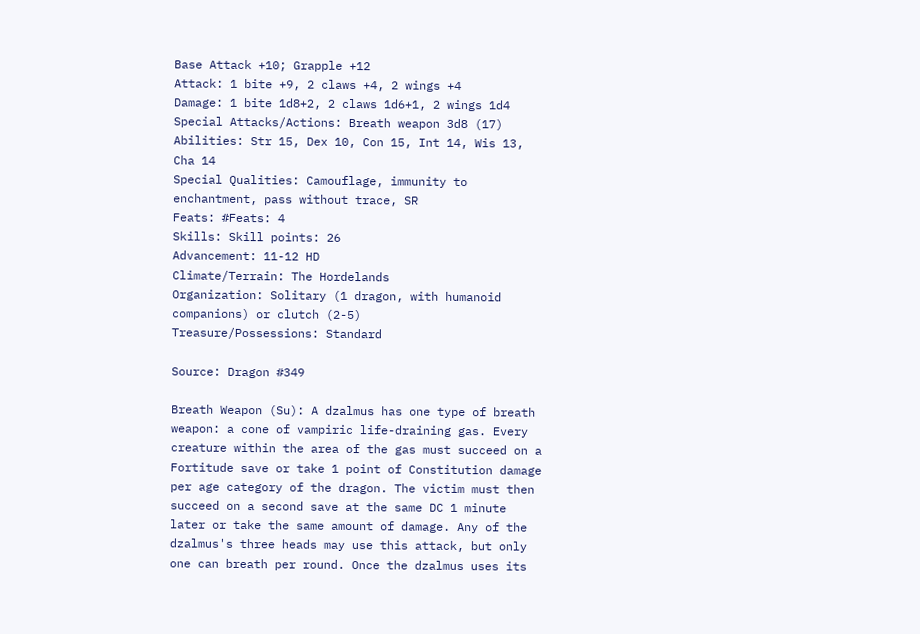Base Attack +10; Grapple +12
Attack: 1 bite +9, 2 claws +4, 2 wings +4
Damage: 1 bite 1d8+2, 2 claws 1d6+1, 2 wings 1d4
Special Attacks/Actions: Breath weapon 3d8 (17)
Abilities: Str 15, Dex 10, Con 15, Int 14, Wis 13, Cha 14
Special Qualities: Camouflage, immunity to enchantment, pass without trace, SR
Feats: #Feats: 4
Skills: Skill points: 26
Advancement: 11-12 HD
Climate/Terrain: The Hordelands
Organization: Solitary (1 dragon, with humanoid companions) or clutch (2-5)
Treasure/Possessions: Standard

Source: Dragon #349

Breath Weapon (Su): A dzalmus has one type of breath weapon: a cone of vampiric life-draining gas. Every creature within the area of the gas must succeed on a Fortitude save or take 1 point of Constitution damage per age category of the dragon. The victim must then succeed on a second save at the same DC 1 minute later or take the same amount of damage. Any of the dzalmus's three heads may use this attack, but only one can breath per round. Once the dzalmus uses its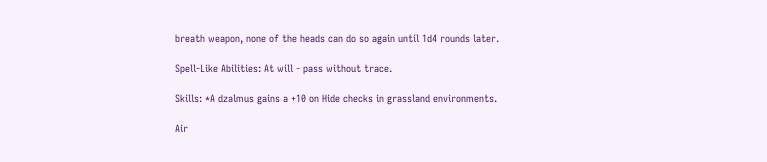breath weapon, none of the heads can do so again until 1d4 rounds later.

Spell-Like Abilities: At will - pass without trace.

Skills: *A dzalmus gains a +10 on Hide checks in grassland environments.

Air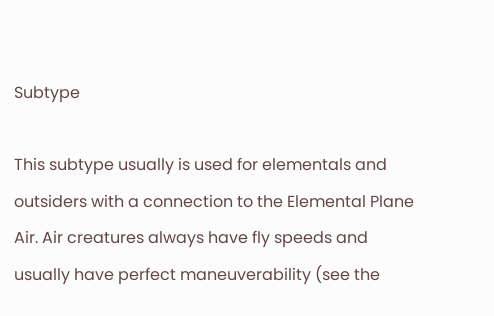Subtype

This subtype usually is used for elementals and outsiders with a connection to the Elemental Plane Air. Air creatures always have fly speeds and usually have perfect maneuverability (see the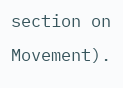section on Movement).